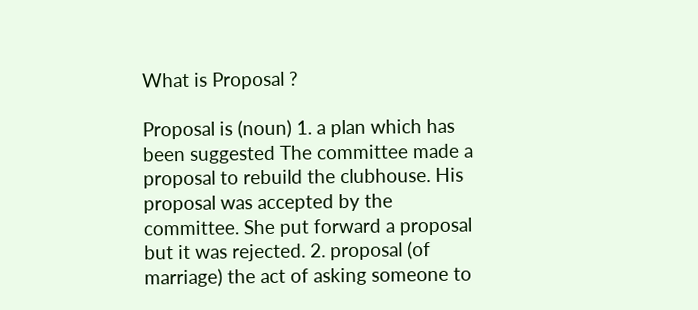What is Proposal ?

Proposal is (noun) 1. a plan which has been suggested The committee made a proposal to rebuild the clubhouse. His proposal was accepted by the committee. She put forward a proposal but it was rejected. 2. proposal (of marriage) the act of asking someone to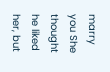marry you She thought he liked her, but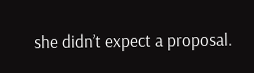she didn’t expect a proposal.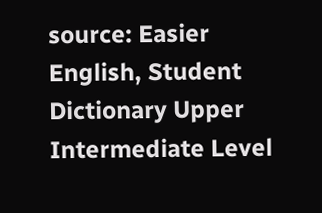source: Easier English, Student Dictionary Upper Intermediate Level